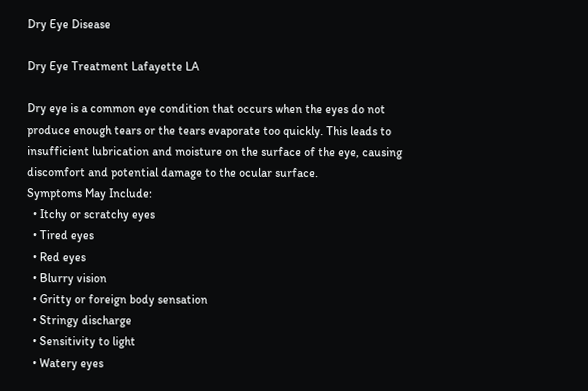Dry Eye Disease

Dry Eye Treatment Lafayette LA

Dry eye is a common eye condition that occurs when the eyes do not produce enough tears or the tears evaporate too quickly. This leads to insufficient lubrication and moisture on the surface of the eye, causing discomfort and potential damage to the ocular surface.
Symptoms May Include:
  • Itchy or scratchy eyes
  • Tired eyes
  • Red eyes
  • Blurry vision
  • Gritty or foreign body sensation
  • Stringy discharge
  • Sensitivity to light
  • Watery eyes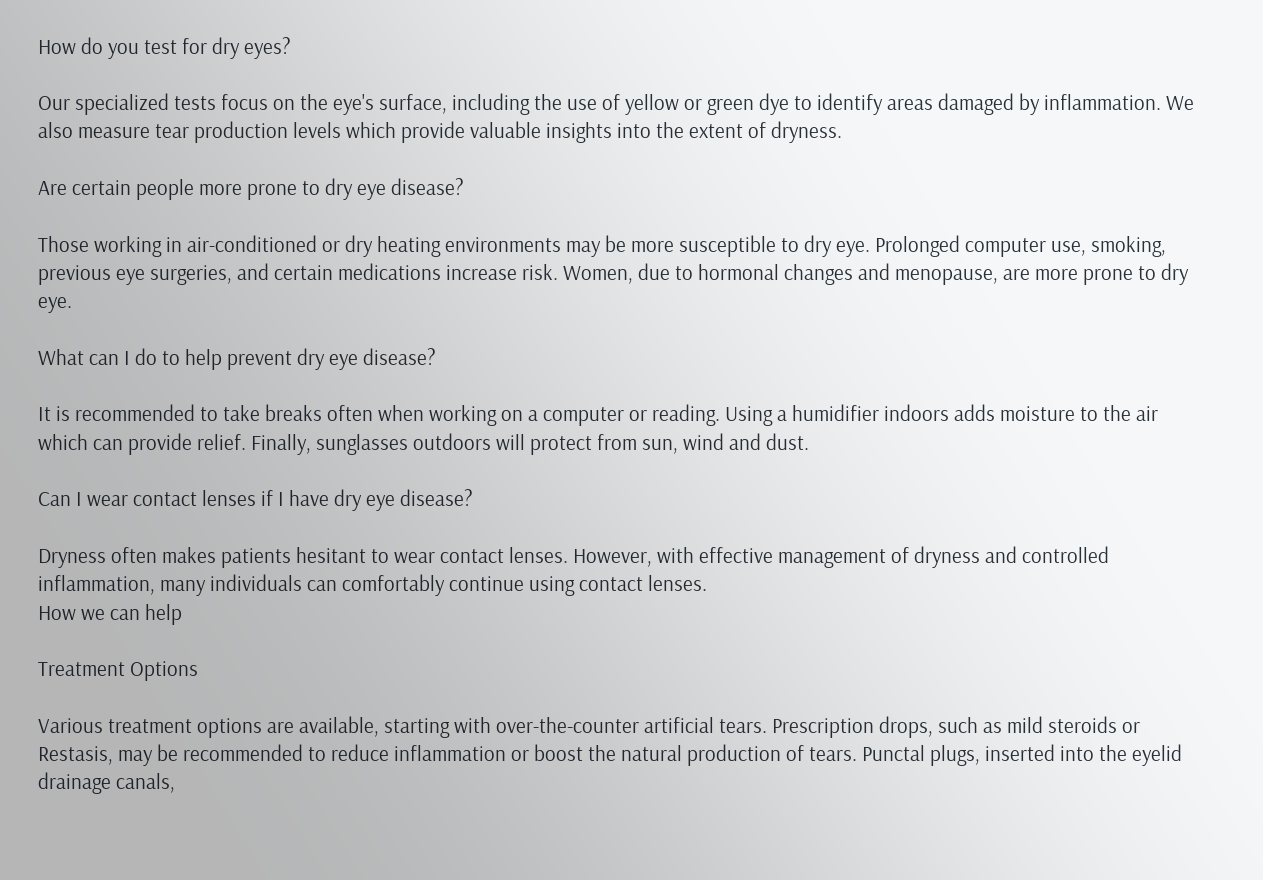How do you test for dry eyes?

Our specialized tests focus on the eye's surface, including the use of yellow or green dye to identify areas damaged by inflammation. We also measure tear production levels which provide valuable insights into the extent of dryness.

Are certain people more prone to dry eye disease?

Those working in air-conditioned or dry heating environments may be more susceptible to dry eye. Prolonged computer use, smoking, previous eye surgeries, and certain medications increase risk. Women, due to hormonal changes and menopause, are more prone to dry eye.

What can I do to help prevent dry eye disease?

It is recommended to take breaks often when working on a computer or reading. Using a humidifier indoors adds moisture to the air which can provide relief. Finally, sunglasses outdoors will protect from sun, wind and dust.

Can I wear contact lenses if I have dry eye disease?

Dryness often makes patients hesitant to wear contact lenses. However, with effective management of dryness and controlled inflammation, many individuals can comfortably continue using contact lenses.
How we can help

Treatment Options

Various treatment options are available, starting with over-the-counter artificial tears. Prescription drops, such as mild steroids or Restasis, may be recommended to reduce inflammation or boost the natural production of tears. Punctal plugs, inserted into the eyelid drainage canals,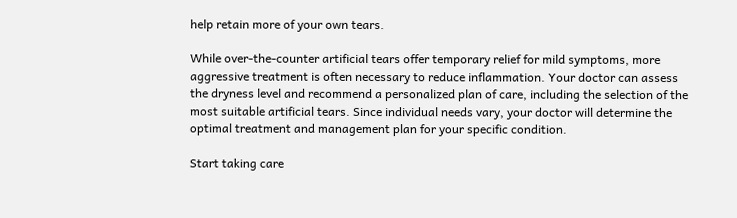help retain more of your own tears.

While over-the-counter artificial tears offer temporary relief for mild symptoms, more aggressive treatment is often necessary to reduce inflammation. Your doctor can assess the dryness level and recommend a personalized plan of care, including the selection of the most suitable artificial tears. Since individual needs vary, your doctor will determine the optimal treatment and management plan for your specific condition.

Start taking care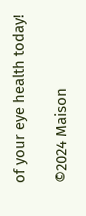of your eye health today!

©2024 Maison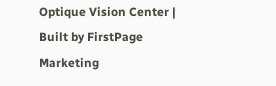Optique Vision Center | Built by FirstPage Marketing